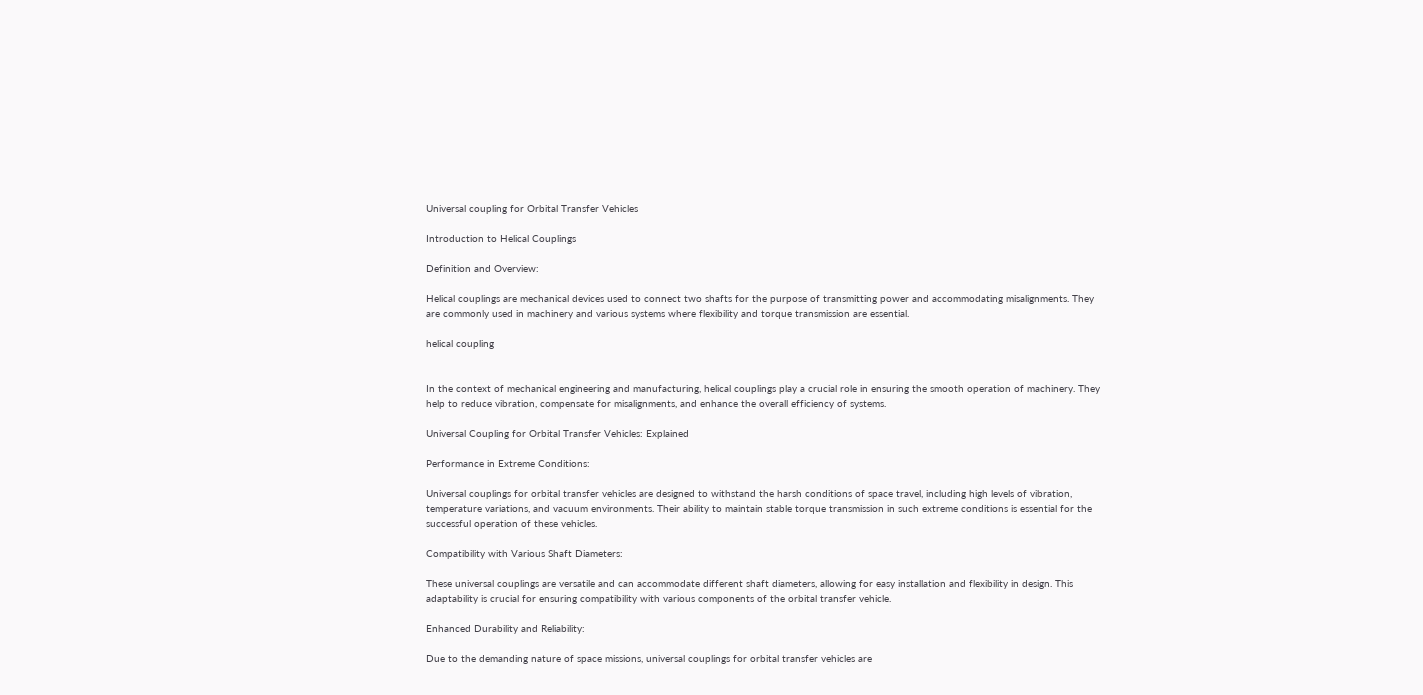Universal coupling for Orbital Transfer Vehicles

Introduction to Helical Couplings

Definition and Overview:

Helical couplings are mechanical devices used to connect two shafts for the purpose of transmitting power and accommodating misalignments. They are commonly used in machinery and various systems where flexibility and torque transmission are essential.

helical coupling


In the context of mechanical engineering and manufacturing, helical couplings play a crucial role in ensuring the smooth operation of machinery. They help to reduce vibration, compensate for misalignments, and enhance the overall efficiency of systems.

Universal Coupling for Orbital Transfer Vehicles: Explained

Performance in Extreme Conditions:

Universal couplings for orbital transfer vehicles are designed to withstand the harsh conditions of space travel, including high levels of vibration, temperature variations, and vacuum environments. Their ability to maintain stable torque transmission in such extreme conditions is essential for the successful operation of these vehicles.

Compatibility with Various Shaft Diameters:

These universal couplings are versatile and can accommodate different shaft diameters, allowing for easy installation and flexibility in design. This adaptability is crucial for ensuring compatibility with various components of the orbital transfer vehicle.

Enhanced Durability and Reliability:

Due to the demanding nature of space missions, universal couplings for orbital transfer vehicles are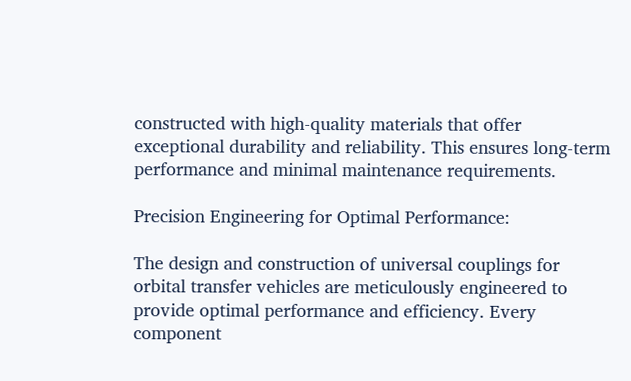constructed with high-quality materials that offer exceptional durability and reliability. This ensures long-term performance and minimal maintenance requirements.

Precision Engineering for Optimal Performance:

The design and construction of universal couplings for orbital transfer vehicles are meticulously engineered to provide optimal performance and efficiency. Every component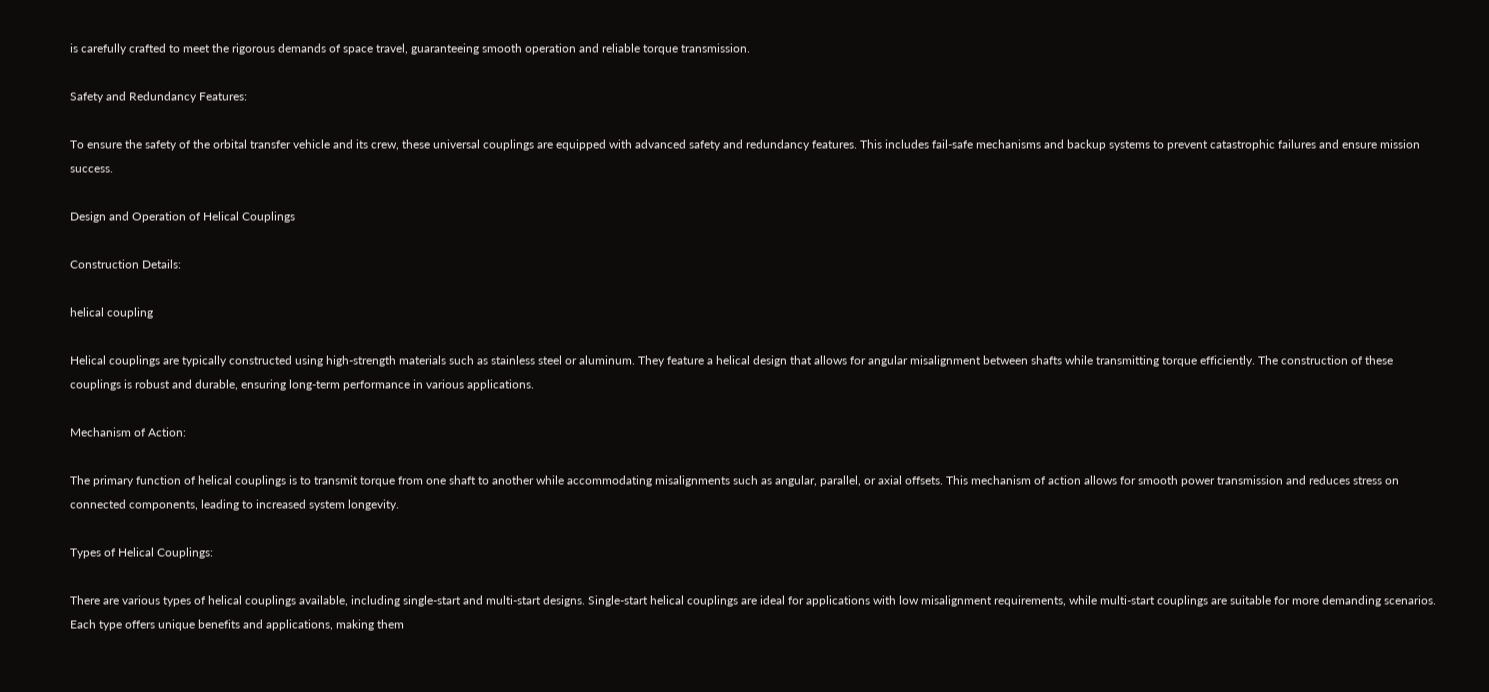is carefully crafted to meet the rigorous demands of space travel, guaranteeing smooth operation and reliable torque transmission.

Safety and Redundancy Features:

To ensure the safety of the orbital transfer vehicle and its crew, these universal couplings are equipped with advanced safety and redundancy features. This includes fail-safe mechanisms and backup systems to prevent catastrophic failures and ensure mission success.

Design and Operation of Helical Couplings

Construction Details:

helical coupling

Helical couplings are typically constructed using high-strength materials such as stainless steel or aluminum. They feature a helical design that allows for angular misalignment between shafts while transmitting torque efficiently. The construction of these couplings is robust and durable, ensuring long-term performance in various applications.

Mechanism of Action:

The primary function of helical couplings is to transmit torque from one shaft to another while accommodating misalignments such as angular, parallel, or axial offsets. This mechanism of action allows for smooth power transmission and reduces stress on connected components, leading to increased system longevity.

Types of Helical Couplings:

There are various types of helical couplings available, including single-start and multi-start designs. Single-start helical couplings are ideal for applications with low misalignment requirements, while multi-start couplings are suitable for more demanding scenarios. Each type offers unique benefits and applications, making them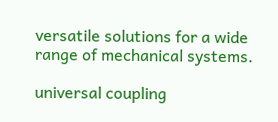versatile solutions for a wide range of mechanical systems.

universal coupling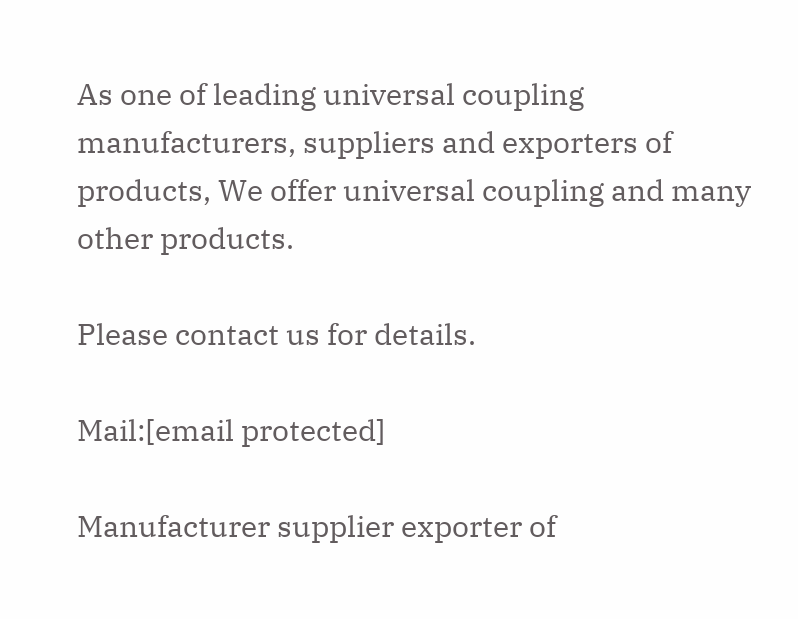As one of leading universal coupling manufacturers, suppliers and exporters of products, We offer universal coupling and many other products.

Please contact us for details.

Mail:[email protected]

Manufacturer supplier exporter of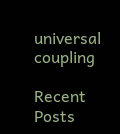universal coupling

Recent Posts